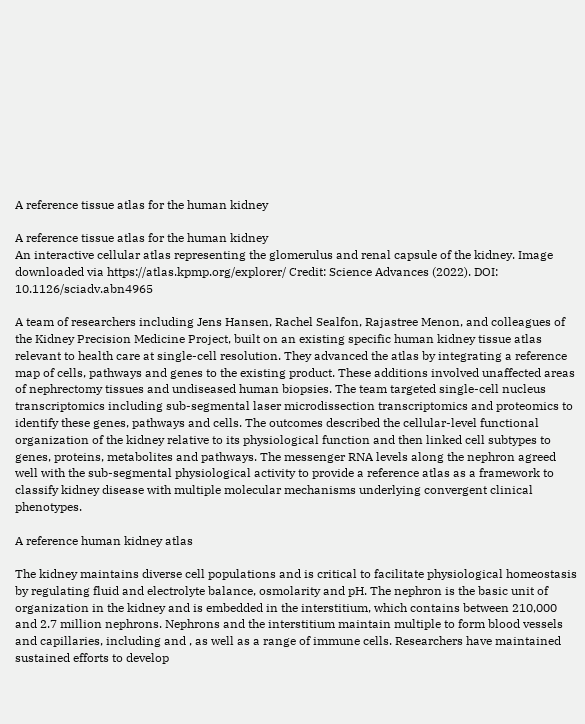A reference tissue atlas for the human kidney

A reference tissue atlas for the human kidney
An interactive cellular atlas representing the glomerulus and renal capsule of the kidney. Image downloaded via https://atlas.kpmp.org/explorer/ Credit: Science Advances (2022). DOI: 10.1126/sciadv.abn4965

A team of researchers including Jens Hansen, Rachel Sealfon, Rajastree Menon, and colleagues of the Kidney Precision Medicine Project, built on an existing specific human kidney tissue atlas relevant to health care at single-cell resolution. They advanced the atlas by integrating a reference map of cells, pathways and genes to the existing product. These additions involved unaffected areas of nephrectomy tissues and undiseased human biopsies. The team targeted single-cell nucleus transcriptomics including sub-segmental laser microdissection transcriptomics and proteomics to identify these genes, pathways and cells. The outcomes described the cellular-level functional organization of the kidney relative to its physiological function and then linked cell subtypes to genes, proteins, metabolites and pathways. The messenger RNA levels along the nephron agreed well with the sub-segmental physiological activity to provide a reference atlas as a framework to classify kidney disease with multiple molecular mechanisms underlying convergent clinical phenotypes.

A reference human kidney atlas

The kidney maintains diverse cell populations and is critical to facilitate physiological homeostasis by regulating fluid and electrolyte balance, osmolarity and pH. The nephron is the basic unit of organization in the kidney and is embedded in the interstitium, which contains between 210,000 and 2.7 million nephrons. Nephrons and the interstitium maintain multiple to form blood vessels and capillaries, including and , as well as a range of immune cells. Researchers have maintained sustained efforts to develop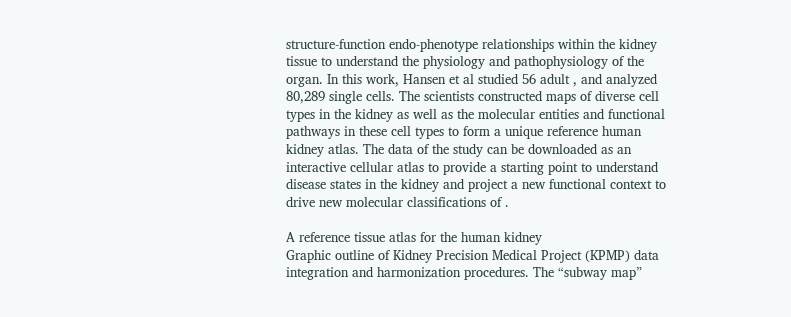structure-function endo-phenotype relationships within the kidney tissue to understand the physiology and pathophysiology of the organ. In this work, Hansen et al studied 56 adult , and analyzed 80,289 single cells. The scientists constructed maps of diverse cell types in the kidney as well as the molecular entities and functional pathways in these cell types to form a unique reference human kidney atlas. The data of the study can be downloaded as an interactive cellular atlas to provide a starting point to understand disease states in the kidney and project a new functional context to drive new molecular classifications of .

A reference tissue atlas for the human kidney
Graphic outline of Kidney Precision Medical Project (KPMP) data integration and harmonization procedures. The “subway map”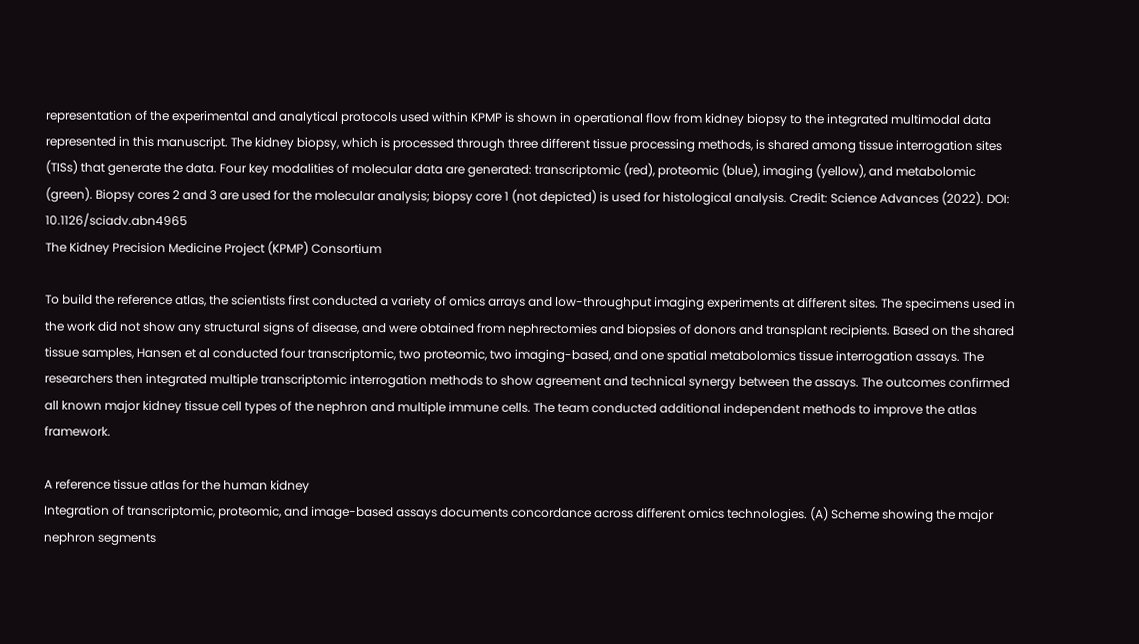representation of the experimental and analytical protocols used within KPMP is shown in operational flow from kidney biopsy to the integrated multimodal data represented in this manuscript. The kidney biopsy, which is processed through three different tissue processing methods, is shared among tissue interrogation sites (TISs) that generate the data. Four key modalities of molecular data are generated: transcriptomic (red), proteomic (blue), imaging (yellow), and metabolomic (green). Biopsy cores 2 and 3 are used for the molecular analysis; biopsy core 1 (not depicted) is used for histological analysis. Credit: Science Advances (2022). DOI: 10.1126/sciadv.abn4965
The Kidney Precision Medicine Project (KPMP) Consortium

To build the reference atlas, the scientists first conducted a variety of omics arrays and low-throughput imaging experiments at different sites. The specimens used in the work did not show any structural signs of disease, and were obtained from nephrectomies and biopsies of donors and transplant recipients. Based on the shared tissue samples, Hansen et al conducted four transcriptomic, two proteomic, two imaging-based, and one spatial metabolomics tissue interrogation assays. The researchers then integrated multiple transcriptomic interrogation methods to show agreement and technical synergy between the assays. The outcomes confirmed all known major kidney tissue cell types of the nephron and multiple immune cells. The team conducted additional independent methods to improve the atlas framework.

A reference tissue atlas for the human kidney
Integration of transcriptomic, proteomic, and image-based assays documents concordance across different omics technologies. (A) Scheme showing the major nephron segments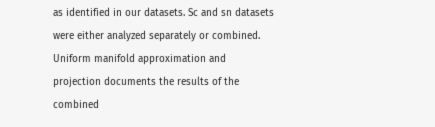as identified in our datasets. Sc and sn datasets were either analyzed separately or combined. Uniform manifold approximation and projection documents the results of the combined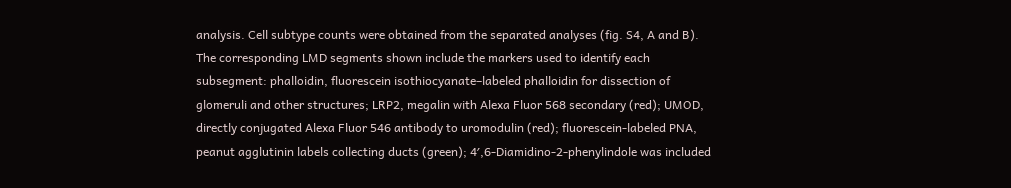analysis. Cell subtype counts were obtained from the separated analyses (fig. S4, A and B). The corresponding LMD segments shown include the markers used to identify each subsegment: phalloidin, fluorescein isothiocyanate–labeled phalloidin for dissection of glomeruli and other structures; LRP2, megalin with Alexa Fluor 568 secondary (red); UMOD, directly conjugated Alexa Fluor 546 antibody to uromodulin (red); fluorescein-labeled PNA, peanut agglutinin labels collecting ducts (green); 4′,6-Diamidino-2-phenylindole was included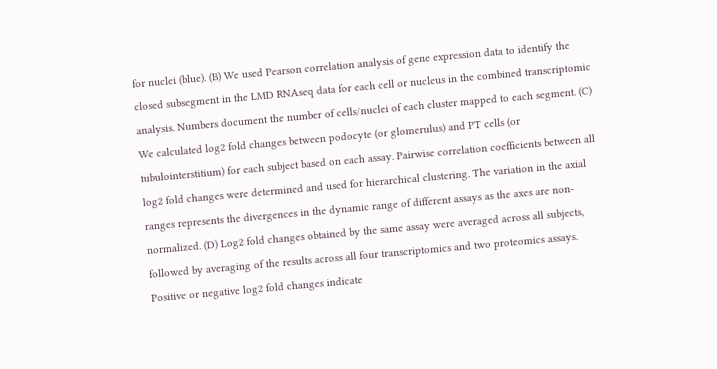for nuclei (blue). (B) We used Pearson correlation analysis of gene expression data to identify the closed subsegment in the LMD RNAseq data for each cell or nucleus in the combined transcriptomic analysis. Numbers document the number of cells/nuclei of each cluster mapped to each segment. (C) We calculated log2 fold changes between podocyte (or glomerulus) and PT cells (or tubulointerstitium) for each subject based on each assay. Pairwise correlation coefficients between all log2 fold changes were determined and used for hierarchical clustering. The variation in the axial ranges represents the divergences in the dynamic range of different assays as the axes are non-normalized. (D) Log2 fold changes obtained by the same assay were averaged across all subjects, followed by averaging of the results across all four transcriptomics and two proteomics assays. Positive or negative log2 fold changes indicate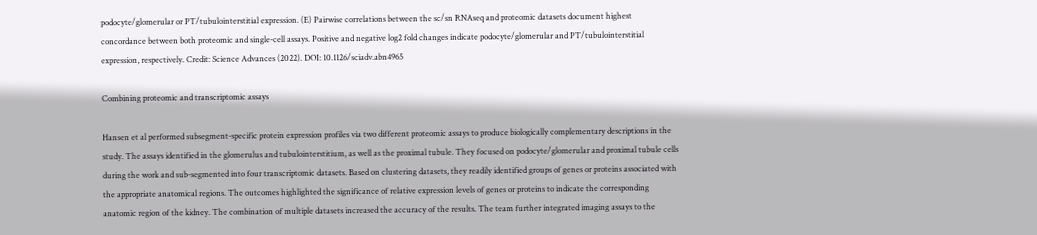podocyte/glomerular or PT/tubulointerstitial expression. (E) Pairwise correlations between the sc/sn RNAseq and proteomic datasets document highest concordance between both proteomic and single-cell assays. Positive and negative log2 fold changes indicate podocyte/glomerular and PT/tubulointerstitial expression, respectively. Credit: Science Advances (2022). DOI: 10.1126/sciadv.abn4965

Combining proteomic and transcriptomic assays

Hansen et al performed subsegment-specific protein expression profiles via two different proteomic assays to produce biologically complementary descriptions in the study. The assays identified in the glomerulus and tubulointerstitium, as well as the proximal tubule. They focused on podocyte/glomerular and proximal tubule cells during the work and sub-segmented into four transcriptomic datasets. Based on clustering datasets, they readily identified groups of genes or proteins associated with the appropriate anatomical regions. The outcomes highlighted the significance of relative expression levels of genes or proteins to indicate the corresponding anatomic region of the kidney. The combination of multiple datasets increased the accuracy of the results. The team further integrated imaging assays to the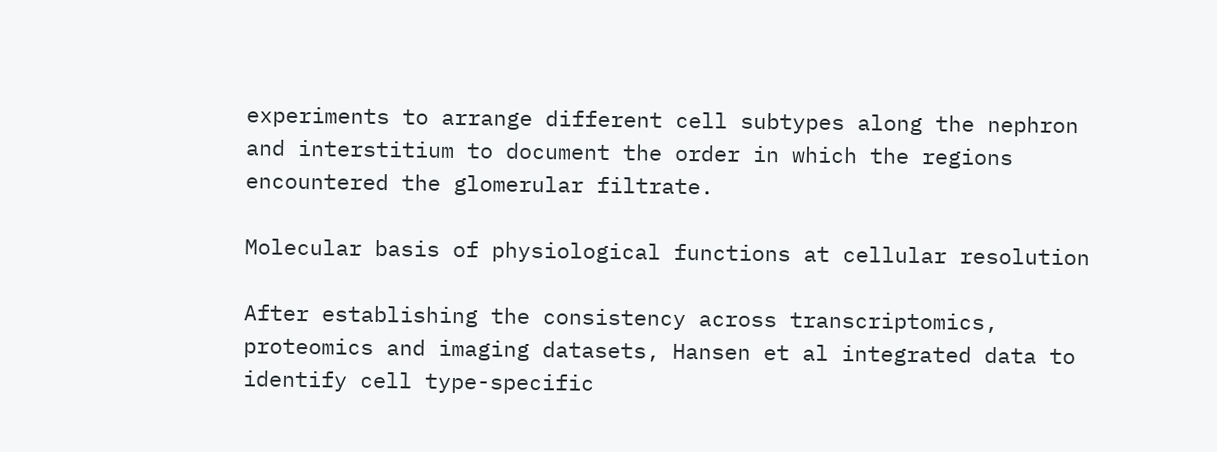experiments to arrange different cell subtypes along the nephron and interstitium to document the order in which the regions encountered the glomerular filtrate.

Molecular basis of physiological functions at cellular resolution

After establishing the consistency across transcriptomics, proteomics and imaging datasets, Hansen et al integrated data to identify cell type-specific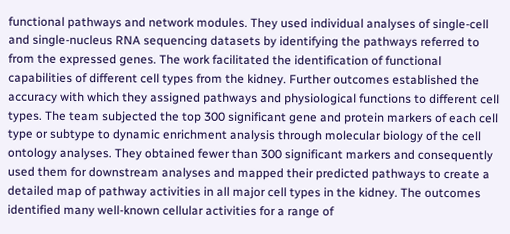functional pathways and network modules. They used individual analyses of single-cell and single-nucleus RNA sequencing datasets by identifying the pathways referred to from the expressed genes. The work facilitated the identification of functional capabilities of different cell types from the kidney. Further outcomes established the accuracy with which they assigned pathways and physiological functions to different cell types. The team subjected the top 300 significant gene and protein markers of each cell type or subtype to dynamic enrichment analysis through molecular biology of the cell ontology analyses. They obtained fewer than 300 significant markers and consequently used them for downstream analyses and mapped their predicted pathways to create a detailed map of pathway activities in all major cell types in the kidney. The outcomes identified many well-known cellular activities for a range of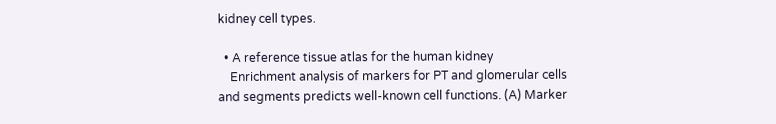kidney cell types.

  • A reference tissue atlas for the human kidney
    Enrichment analysis of markers for PT and glomerular cells and segments predicts well-known cell functions. (A) Marker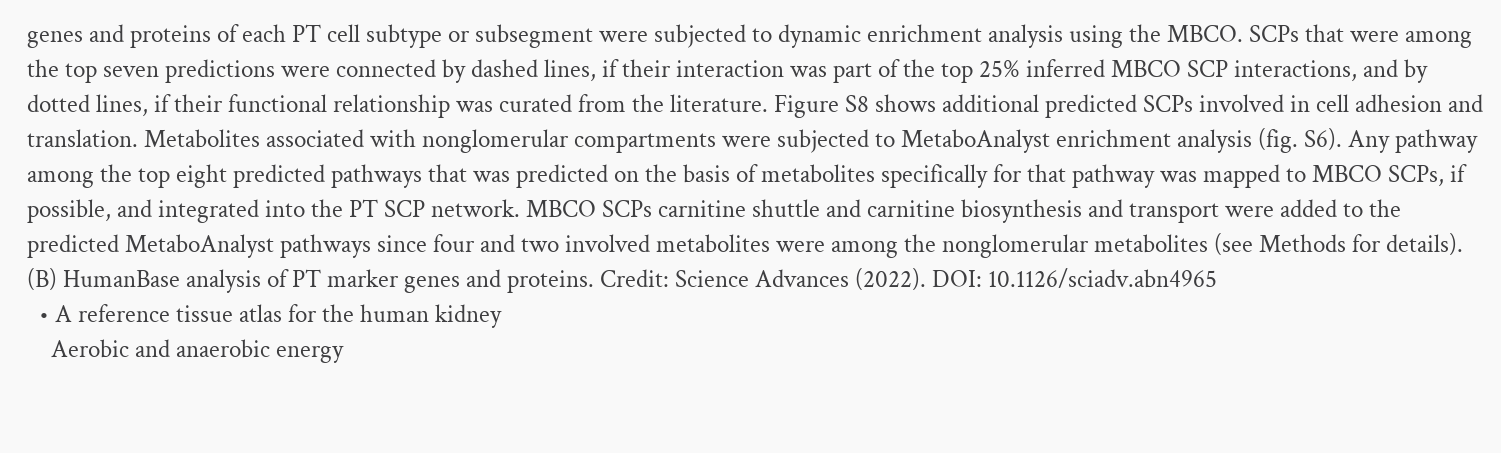genes and proteins of each PT cell subtype or subsegment were subjected to dynamic enrichment analysis using the MBCO. SCPs that were among the top seven predictions were connected by dashed lines, if their interaction was part of the top 25% inferred MBCO SCP interactions, and by dotted lines, if their functional relationship was curated from the literature. Figure S8 shows additional predicted SCPs involved in cell adhesion and translation. Metabolites associated with nonglomerular compartments were subjected to MetaboAnalyst enrichment analysis (fig. S6). Any pathway among the top eight predicted pathways that was predicted on the basis of metabolites specifically for that pathway was mapped to MBCO SCPs, if possible, and integrated into the PT SCP network. MBCO SCPs carnitine shuttle and carnitine biosynthesis and transport were added to the predicted MetaboAnalyst pathways since four and two involved metabolites were among the nonglomerular metabolites (see Methods for details). (B) HumanBase analysis of PT marker genes and proteins. Credit: Science Advances (2022). DOI: 10.1126/sciadv.abn4965
  • A reference tissue atlas for the human kidney
    Aerobic and anaerobic energy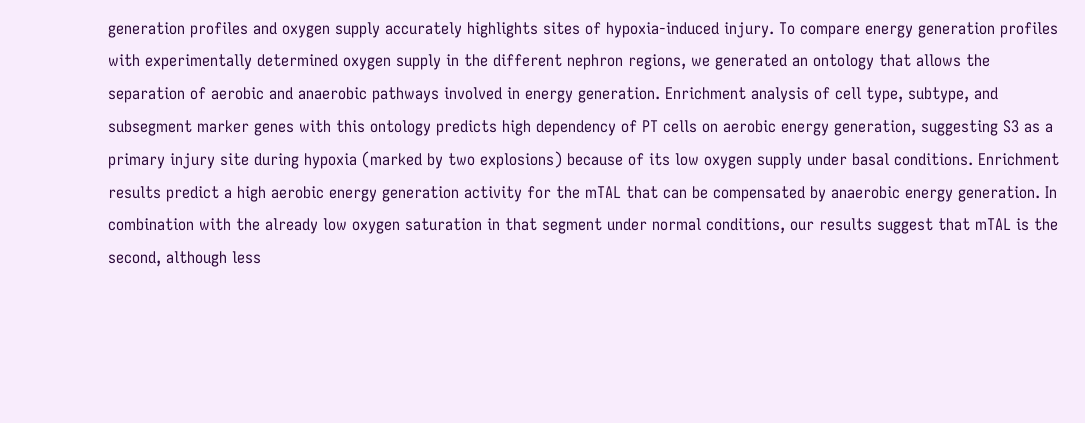generation profiles and oxygen supply accurately highlights sites of hypoxia-induced injury. To compare energy generation profiles with experimentally determined oxygen supply in the different nephron regions, we generated an ontology that allows the separation of aerobic and anaerobic pathways involved in energy generation. Enrichment analysis of cell type, subtype, and subsegment marker genes with this ontology predicts high dependency of PT cells on aerobic energy generation, suggesting S3 as a primary injury site during hypoxia (marked by two explosions) because of its low oxygen supply under basal conditions. Enrichment results predict a high aerobic energy generation activity for the mTAL that can be compensated by anaerobic energy generation. In combination with the already low oxygen saturation in that segment under normal conditions, our results suggest that mTAL is the second, although less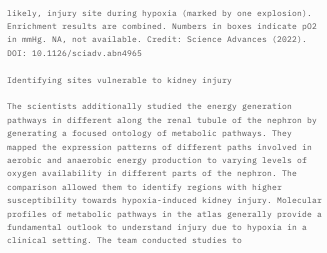likely, injury site during hypoxia (marked by one explosion). Enrichment results are combined. Numbers in boxes indicate pO2 in mmHg. NA, not available. Credit: Science Advances (2022). DOI: 10.1126/sciadv.abn4965

Identifying sites vulnerable to kidney injury

The scientists additionally studied the energy generation pathways in different along the renal tubule of the nephron by generating a focused ontology of metabolic pathways. They mapped the expression patterns of different paths involved in aerobic and anaerobic energy production to varying levels of oxygen availability in different parts of the nephron. The comparison allowed them to identify regions with higher susceptibility towards hypoxia-induced kidney injury. Molecular profiles of metabolic pathways in the atlas generally provide a fundamental outlook to understand injury due to hypoxia in a clinical setting. The team conducted studies to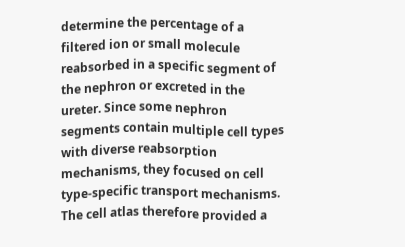determine the percentage of a filtered ion or small molecule reabsorbed in a specific segment of the nephron or excreted in the ureter. Since some nephron segments contain multiple cell types with diverse reabsorption mechanisms, they focused on cell type-specific transport mechanisms. The cell atlas therefore provided a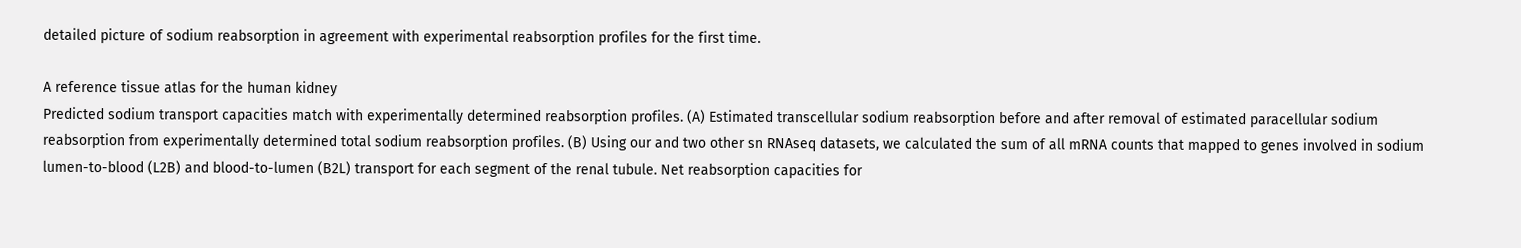detailed picture of sodium reabsorption in agreement with experimental reabsorption profiles for the first time.

A reference tissue atlas for the human kidney
Predicted sodium transport capacities match with experimentally determined reabsorption profiles. (A) Estimated transcellular sodium reabsorption before and after removal of estimated paracellular sodium reabsorption from experimentally determined total sodium reabsorption profiles. (B) Using our and two other sn RNAseq datasets, we calculated the sum of all mRNA counts that mapped to genes involved in sodium lumen-to-blood (L2B) and blood-to-lumen (B2L) transport for each segment of the renal tubule. Net reabsorption capacities for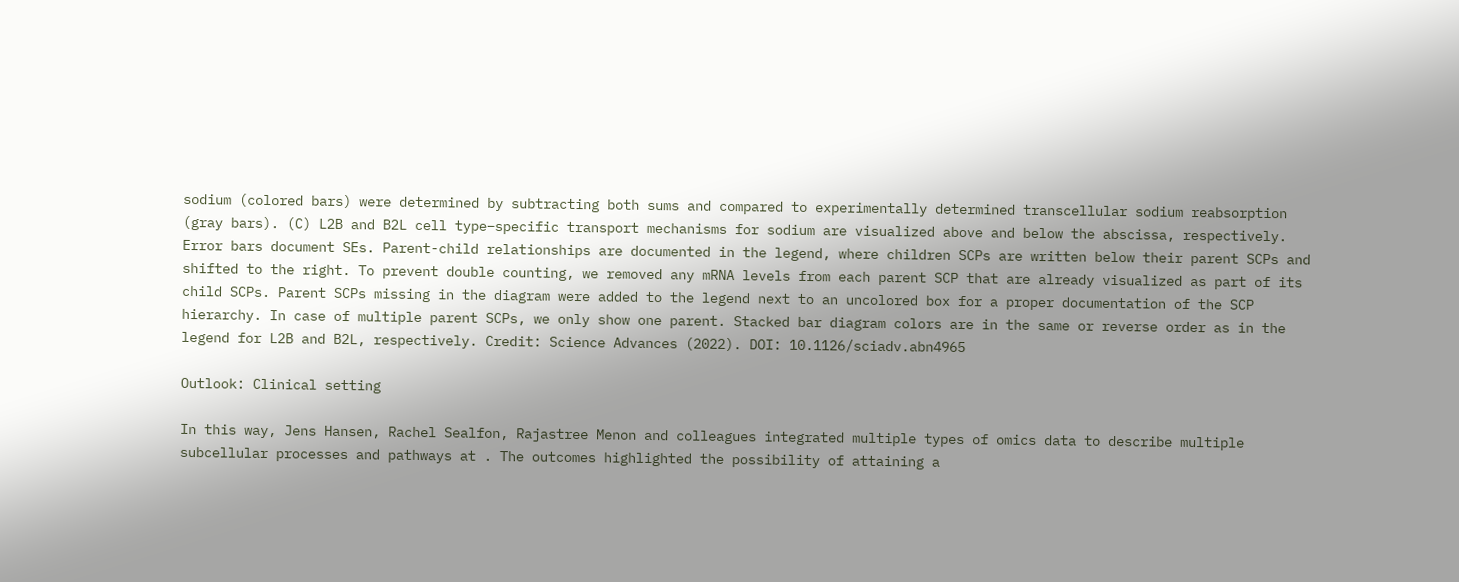sodium (colored bars) were determined by subtracting both sums and compared to experimentally determined transcellular sodium reabsorption (gray bars). (C) L2B and B2L cell type–specific transport mechanisms for sodium are visualized above and below the abscissa, respectively. Error bars document SEs. Parent-child relationships are documented in the legend, where children SCPs are written below their parent SCPs and shifted to the right. To prevent double counting, we removed any mRNA levels from each parent SCP that are already visualized as part of its child SCPs. Parent SCPs missing in the diagram were added to the legend next to an uncolored box for a proper documentation of the SCP hierarchy. In case of multiple parent SCPs, we only show one parent. Stacked bar diagram colors are in the same or reverse order as in the legend for L2B and B2L, respectively. Credit: Science Advances (2022). DOI: 10.1126/sciadv.abn4965

Outlook: Clinical setting

In this way, Jens Hansen, Rachel Sealfon, Rajastree Menon and colleagues integrated multiple types of omics data to describe multiple subcellular processes and pathways at . The outcomes highlighted the possibility of attaining a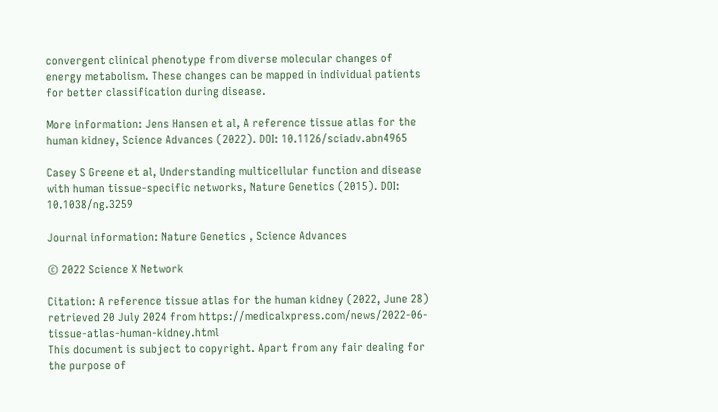convergent clinical phenotype from diverse molecular changes of energy metabolism. These changes can be mapped in individual patients for better classification during disease.

More information: Jens Hansen et al, A reference tissue atlas for the human kidney, Science Advances (2022). DOI: 10.1126/sciadv.abn4965

Casey S Greene et al, Understanding multicellular function and disease with human tissue-specific networks, Nature Genetics (2015). DOI: 10.1038/ng.3259

Journal information: Nature Genetics , Science Advances

© 2022 Science X Network

Citation: A reference tissue atlas for the human kidney (2022, June 28) retrieved 20 July 2024 from https://medicalxpress.com/news/2022-06-tissue-atlas-human-kidney.html
This document is subject to copyright. Apart from any fair dealing for the purpose of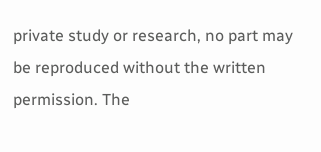private study or research, no part may be reproduced without the written permission. The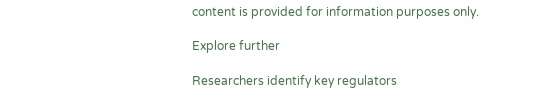content is provided for information purposes only.

Explore further

Researchers identify key regulators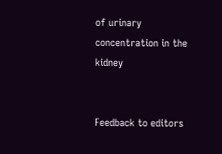of urinary concentration in the kidney


Feedback to editors